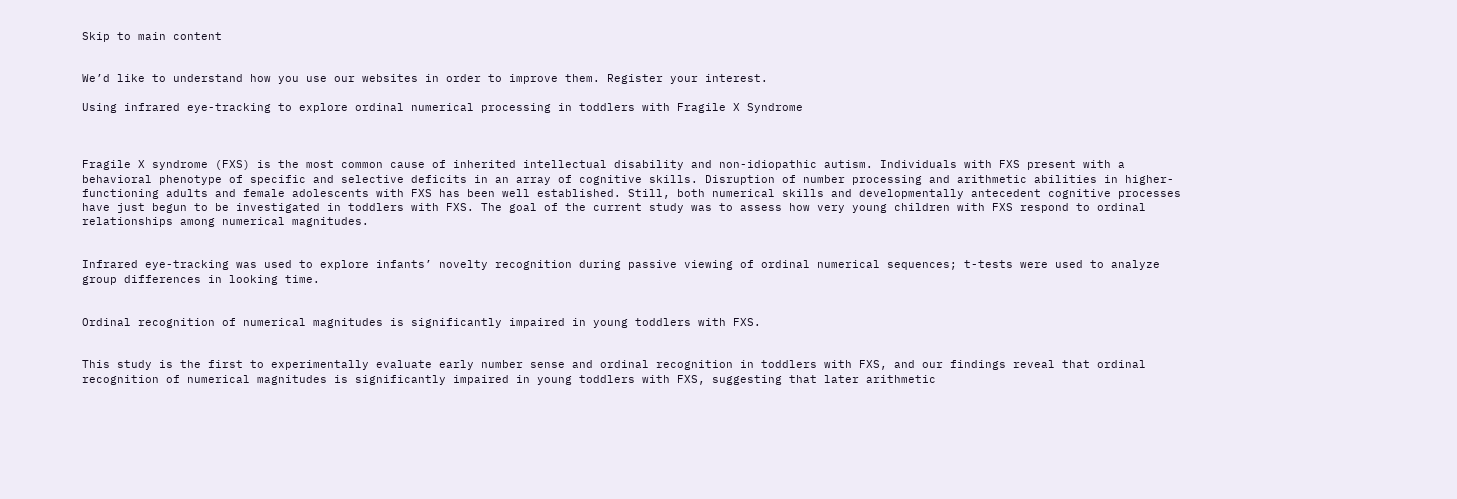Skip to main content


We’d like to understand how you use our websites in order to improve them. Register your interest.

Using infrared eye-tracking to explore ordinal numerical processing in toddlers with Fragile X Syndrome



Fragile X syndrome (FXS) is the most common cause of inherited intellectual disability and non-idiopathic autism. Individuals with FXS present with a behavioral phenotype of specific and selective deficits in an array of cognitive skills. Disruption of number processing and arithmetic abilities in higher-functioning adults and female adolescents with FXS has been well established. Still, both numerical skills and developmentally antecedent cognitive processes have just begun to be investigated in toddlers with FXS. The goal of the current study was to assess how very young children with FXS respond to ordinal relationships among numerical magnitudes.


Infrared eye-tracking was used to explore infants’ novelty recognition during passive viewing of ordinal numerical sequences; t-tests were used to analyze group differences in looking time.


Ordinal recognition of numerical magnitudes is significantly impaired in young toddlers with FXS.


This study is the first to experimentally evaluate early number sense and ordinal recognition in toddlers with FXS, and our findings reveal that ordinal recognition of numerical magnitudes is significantly impaired in young toddlers with FXS, suggesting that later arithmetic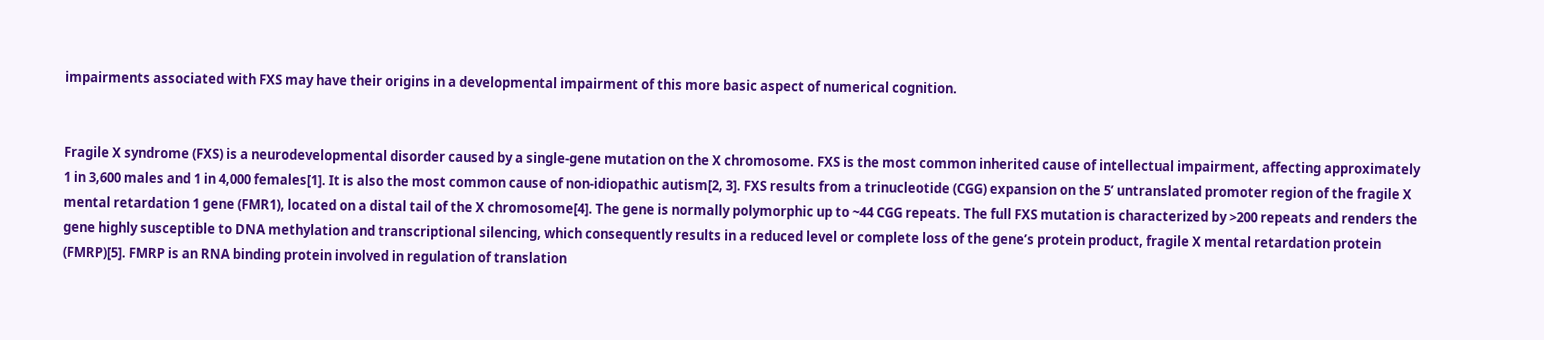impairments associated with FXS may have their origins in a developmental impairment of this more basic aspect of numerical cognition.


Fragile X syndrome (FXS) is a neurodevelopmental disorder caused by a single-gene mutation on the X chromosome. FXS is the most common inherited cause of intellectual impairment, affecting approximately 1 in 3,600 males and 1 in 4,000 females[1]. It is also the most common cause of non-idiopathic autism[2, 3]. FXS results from a trinucleotide (CGG) expansion on the 5’ untranslated promoter region of the fragile X mental retardation 1 gene (FMR1), located on a distal tail of the X chromosome[4]. The gene is normally polymorphic up to ~44 CGG repeats. The full FXS mutation is characterized by >200 repeats and renders the gene highly susceptible to DNA methylation and transcriptional silencing, which consequently results in a reduced level or complete loss of the gene’s protein product, fragile X mental retardation protein (FMRP)[5]. FMRP is an RNA binding protein involved in regulation of translation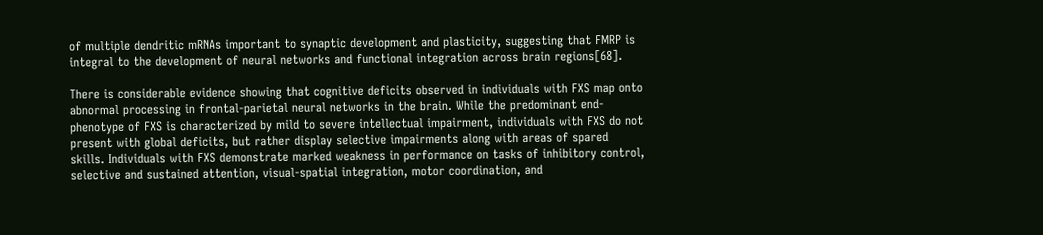of multiple dendritic mRNAs important to synaptic development and plasticity, suggesting that FMRP is integral to the development of neural networks and functional integration across brain regions[68].

There is considerable evidence showing that cognitive deficits observed in individuals with FXS map onto abnormal processing in frontal-parietal neural networks in the brain. While the predominant end-phenotype of FXS is characterized by mild to severe intellectual impairment, individuals with FXS do not present with global deficits, but rather display selective impairments along with areas of spared skills. Individuals with FXS demonstrate marked weakness in performance on tasks of inhibitory control, selective and sustained attention, visual-spatial integration, motor coordination, and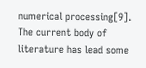numerical processing[9]. The current body of literature has lead some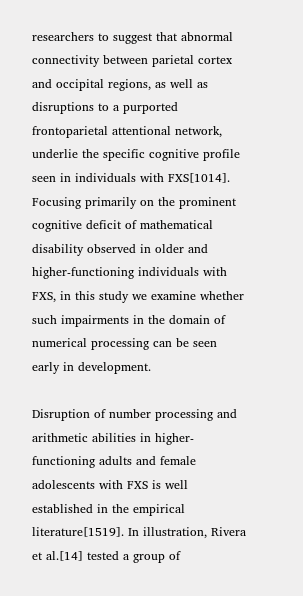researchers to suggest that abnormal connectivity between parietal cortex and occipital regions, as well as disruptions to a purported frontoparietal attentional network, underlie the specific cognitive profile seen in individuals with FXS[1014]. Focusing primarily on the prominent cognitive deficit of mathematical disability observed in older and higher-functioning individuals with FXS, in this study we examine whether such impairments in the domain of numerical processing can be seen early in development.

Disruption of number processing and arithmetic abilities in higher-functioning adults and female adolescents with FXS is well established in the empirical literature[1519]. In illustration, Rivera et al.[14] tested a group of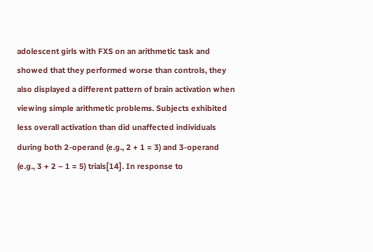adolescent girls with FXS on an arithmetic task and showed that they performed worse than controls, they also displayed a different pattern of brain activation when viewing simple arithmetic problems. Subjects exhibited less overall activation than did unaffected individuals during both 2-operand (e.g., 2 + 1 = 3) and 3-operand (e.g., 3 + 2 – 1 = 5) trials[14]. In response to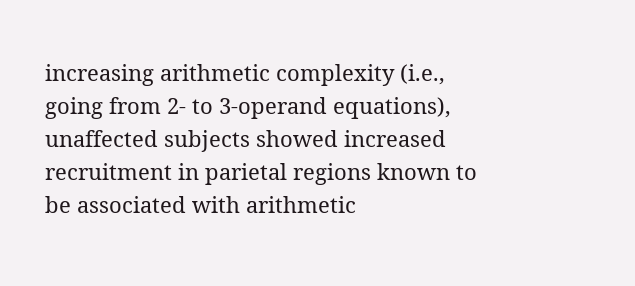increasing arithmetic complexity (i.e., going from 2- to 3-operand equations), unaffected subjects showed increased recruitment in parietal regions known to be associated with arithmetic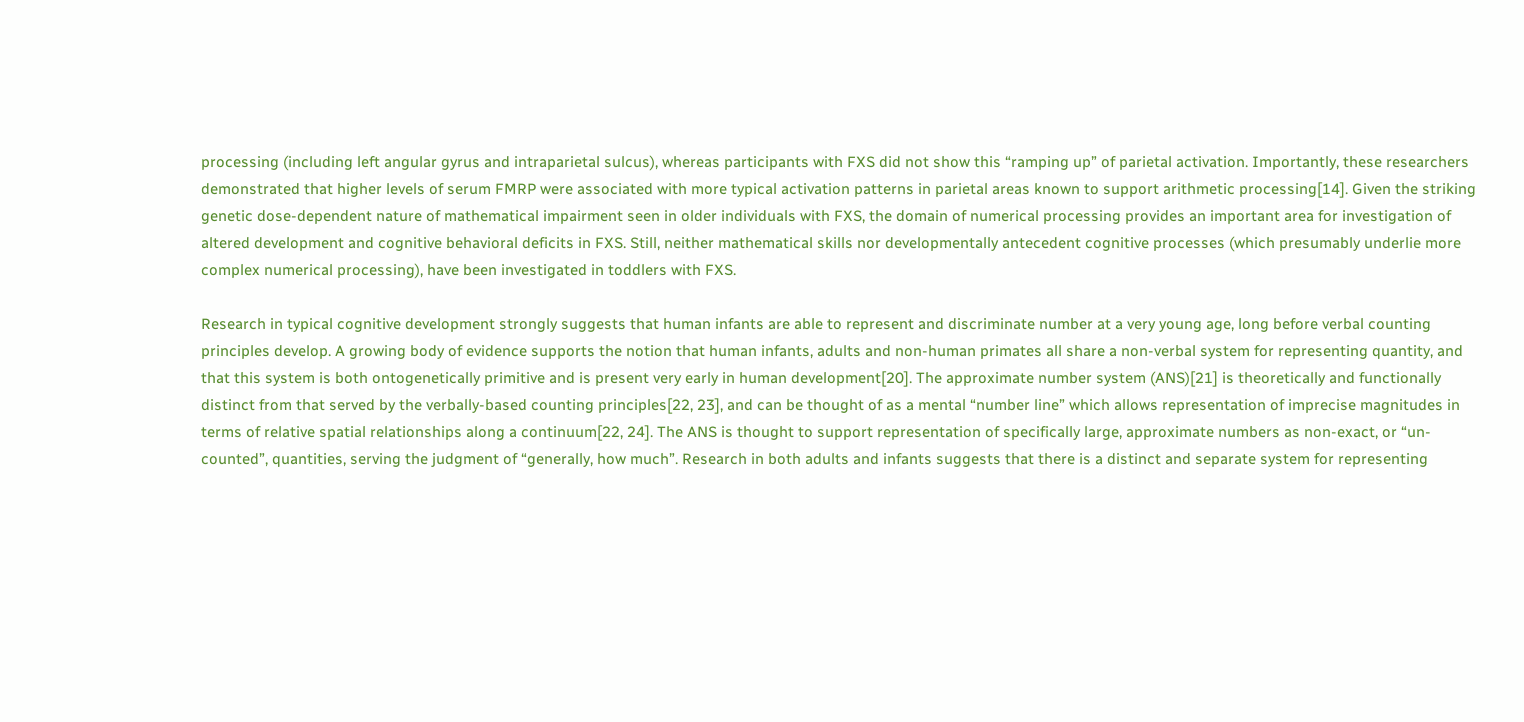processing (including left angular gyrus and intraparietal sulcus), whereas participants with FXS did not show this “ramping up” of parietal activation. Importantly, these researchers demonstrated that higher levels of serum FMRP were associated with more typical activation patterns in parietal areas known to support arithmetic processing[14]. Given the striking genetic dose-dependent nature of mathematical impairment seen in older individuals with FXS, the domain of numerical processing provides an important area for investigation of altered development and cognitive behavioral deficits in FXS. Still, neither mathematical skills nor developmentally antecedent cognitive processes (which presumably underlie more complex numerical processing), have been investigated in toddlers with FXS.

Research in typical cognitive development strongly suggests that human infants are able to represent and discriminate number at a very young age, long before verbal counting principles develop. A growing body of evidence supports the notion that human infants, adults and non-human primates all share a non-verbal system for representing quantity, and that this system is both ontogenetically primitive and is present very early in human development[20]. The approximate number system (ANS)[21] is theoretically and functionally distinct from that served by the verbally-based counting principles[22, 23], and can be thought of as a mental “number line” which allows representation of imprecise magnitudes in terms of relative spatial relationships along a continuum[22, 24]. The ANS is thought to support representation of specifically large, approximate numbers as non-exact, or “un-counted”, quantities, serving the judgment of “generally, how much”. Research in both adults and infants suggests that there is a distinct and separate system for representing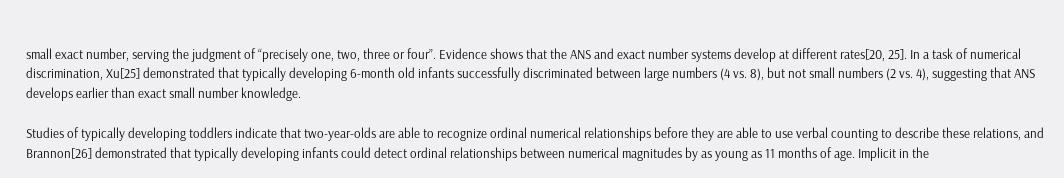small exact number, serving the judgment of “precisely one, two, three or four”. Evidence shows that the ANS and exact number systems develop at different rates[20, 25]. In a task of numerical discrimination, Xu[25] demonstrated that typically developing 6-month old infants successfully discriminated between large numbers (4 vs. 8), but not small numbers (2 vs. 4), suggesting that ANS develops earlier than exact small number knowledge.

Studies of typically developing toddlers indicate that two-year-olds are able to recognize ordinal numerical relationships before they are able to use verbal counting to describe these relations, and Brannon[26] demonstrated that typically developing infants could detect ordinal relationships between numerical magnitudes by as young as 11 months of age. Implicit in the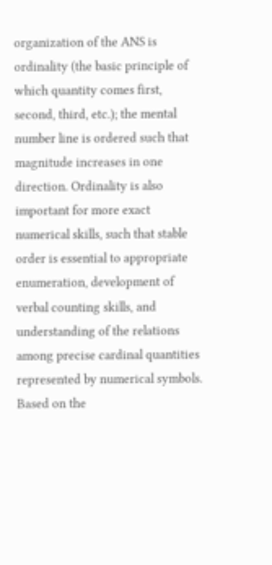organization of the ANS is ordinality (the basic principle of which quantity comes first, second, third, etc.); the mental number line is ordered such that magnitude increases in one direction. Ordinality is also important for more exact numerical skills, such that stable order is essential to appropriate enumeration, development of verbal counting skills, and understanding of the relations among precise cardinal quantities represented by numerical symbols. Based on the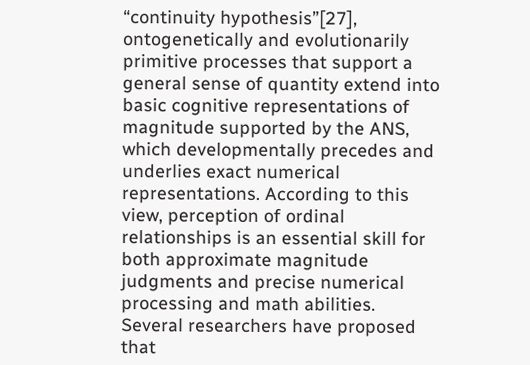“continuity hypothesis”[27], ontogenetically and evolutionarily primitive processes that support a general sense of quantity extend into basic cognitive representations of magnitude supported by the ANS, which developmentally precedes and underlies exact numerical representations. According to this view, perception of ordinal relationships is an essential skill for both approximate magnitude judgments and precise numerical processing and math abilities. Several researchers have proposed that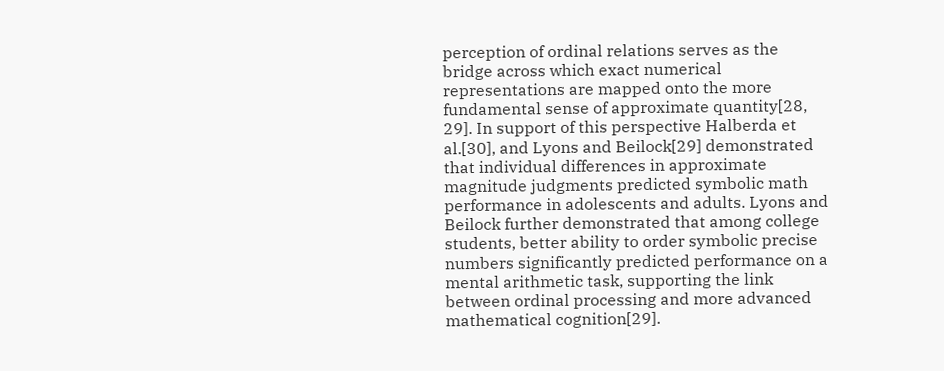perception of ordinal relations serves as the bridge across which exact numerical representations are mapped onto the more fundamental sense of approximate quantity[28, 29]. In support of this perspective Halberda et al.[30], and Lyons and Beilock[29] demonstrated that individual differences in approximate magnitude judgments predicted symbolic math performance in adolescents and adults. Lyons and Beilock further demonstrated that among college students, better ability to order symbolic precise numbers significantly predicted performance on a mental arithmetic task, supporting the link between ordinal processing and more advanced mathematical cognition[29].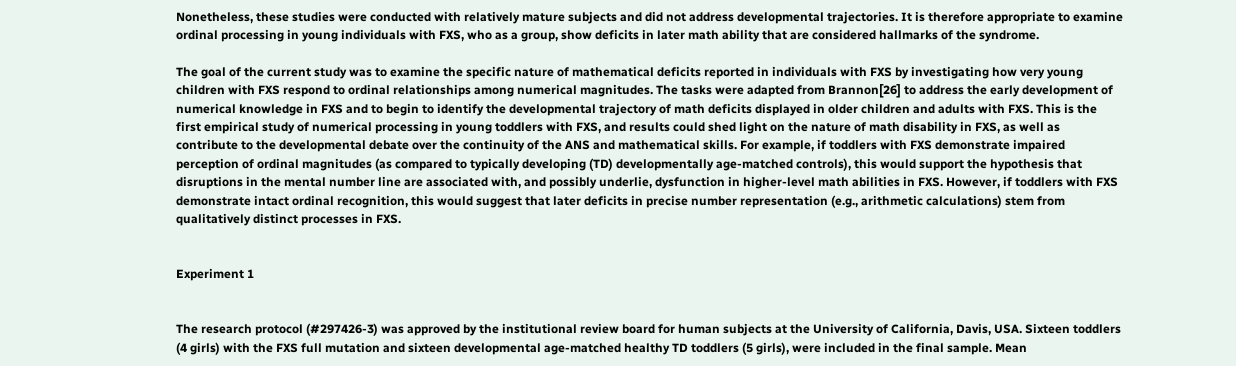Nonetheless, these studies were conducted with relatively mature subjects and did not address developmental trajectories. It is therefore appropriate to examine ordinal processing in young individuals with FXS, who as a group, show deficits in later math ability that are considered hallmarks of the syndrome.

The goal of the current study was to examine the specific nature of mathematical deficits reported in individuals with FXS by investigating how very young children with FXS respond to ordinal relationships among numerical magnitudes. The tasks were adapted from Brannon[26] to address the early development of numerical knowledge in FXS and to begin to identify the developmental trajectory of math deficits displayed in older children and adults with FXS. This is the first empirical study of numerical processing in young toddlers with FXS, and results could shed light on the nature of math disability in FXS, as well as contribute to the developmental debate over the continuity of the ANS and mathematical skills. For example, if toddlers with FXS demonstrate impaired perception of ordinal magnitudes (as compared to typically developing (TD) developmentally age-matched controls), this would support the hypothesis that disruptions in the mental number line are associated with, and possibly underlie, dysfunction in higher-level math abilities in FXS. However, if toddlers with FXS demonstrate intact ordinal recognition, this would suggest that later deficits in precise number representation (e.g., arithmetic calculations) stem from qualitatively distinct processes in FXS.


Experiment 1


The research protocol (#297426-3) was approved by the institutional review board for human subjects at the University of California, Davis, USA. Sixteen toddlers (4 girls) with the FXS full mutation and sixteen developmental age-matched healthy TD toddlers (5 girls), were included in the final sample. Mean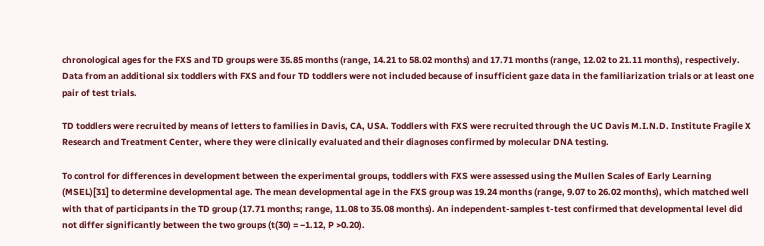chronological ages for the FXS and TD groups were 35.85 months (range, 14.21 to 58.02 months) and 17.71 months (range, 12.02 to 21.11 months), respectively. Data from an additional six toddlers with FXS and four TD toddlers were not included because of insufficient gaze data in the familiarization trials or at least one pair of test trials.

TD toddlers were recruited by means of letters to families in Davis, CA, USA. Toddlers with FXS were recruited through the UC Davis M.I.N.D. Institute Fragile X Research and Treatment Center, where they were clinically evaluated and their diagnoses confirmed by molecular DNA testing.

To control for differences in development between the experimental groups, toddlers with FXS were assessed using the Mullen Scales of Early Learning (MSEL)[31] to determine developmental age. The mean developmental age in the FXS group was 19.24 months (range, 9.07 to 26.02 months), which matched well with that of participants in the TD group (17.71 months; range, 11.08 to 35.08 months). An independent-samples t-test confirmed that developmental level did not differ significantly between the two groups (t(30) = −1.12, P >0.20).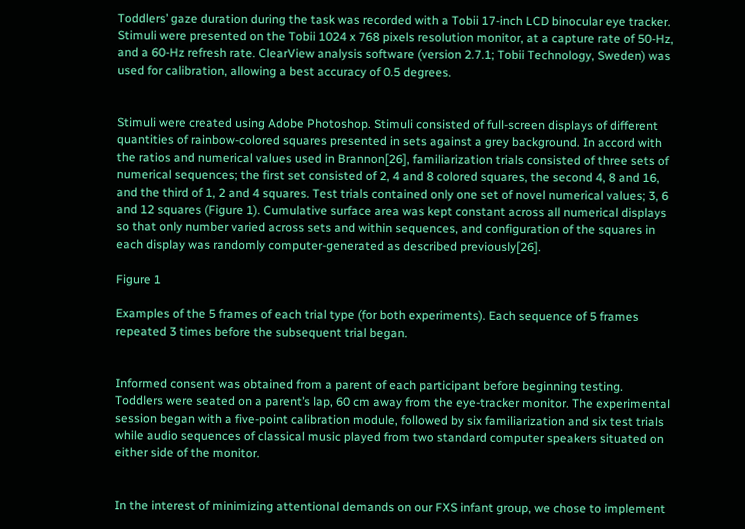Toddlers’ gaze duration during the task was recorded with a Tobii 17-inch LCD binocular eye tracker. Stimuli were presented on the Tobii 1024 x 768 pixels resolution monitor, at a capture rate of 50-Hz, and a 60-Hz refresh rate. ClearView analysis software (version 2.7.1; Tobii Technology, Sweden) was used for calibration, allowing a best accuracy of 0.5 degrees.


Stimuli were created using Adobe Photoshop. Stimuli consisted of full-screen displays of different quantities of rainbow-colored squares presented in sets against a grey background. In accord with the ratios and numerical values used in Brannon[26], familiarization trials consisted of three sets of numerical sequences; the first set consisted of 2, 4 and 8 colored squares, the second 4, 8 and 16, and the third of 1, 2 and 4 squares. Test trials contained only one set of novel numerical values; 3, 6 and 12 squares (Figure 1). Cumulative surface area was kept constant across all numerical displays so that only number varied across sets and within sequences, and configuration of the squares in each display was randomly computer-generated as described previously[26].

Figure 1

Examples of the 5 frames of each trial type (for both experiments). Each sequence of 5 frames repeated 3 times before the subsequent trial began.


Informed consent was obtained from a parent of each participant before beginning testing. Toddlers were seated on a parent’s lap, 60 cm away from the eye-tracker monitor. The experimental session began with a five-point calibration module, followed by six familiarization and six test trials while audio sequences of classical music played from two standard computer speakers situated on either side of the monitor.


In the interest of minimizing attentional demands on our FXS infant group, we chose to implement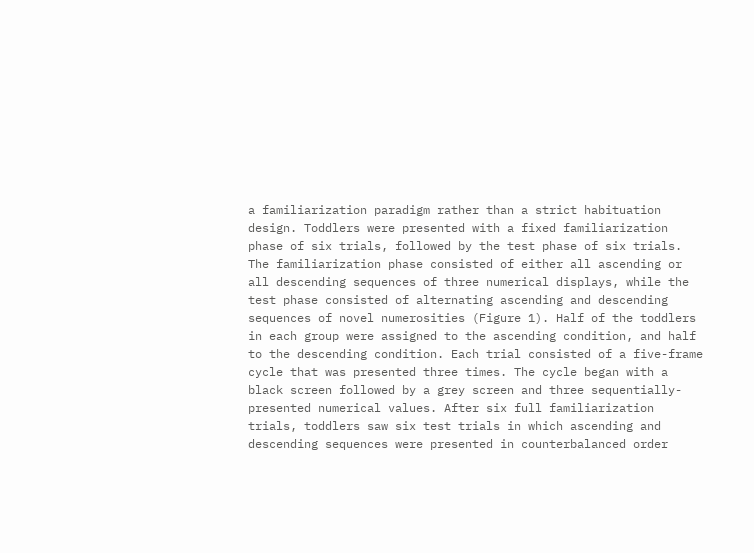a familiarization paradigm rather than a strict habituation design. Toddlers were presented with a fixed familiarization phase of six trials, followed by the test phase of six trials. The familiarization phase consisted of either all ascending or all descending sequences of three numerical displays, while the test phase consisted of alternating ascending and descending sequences of novel numerosities (Figure 1). Half of the toddlers in each group were assigned to the ascending condition, and half to the descending condition. Each trial consisted of a five-frame cycle that was presented three times. The cycle began with a black screen followed by a grey screen and three sequentially-presented numerical values. After six full familiarization trials, toddlers saw six test trials in which ascending and descending sequences were presented in counterbalanced order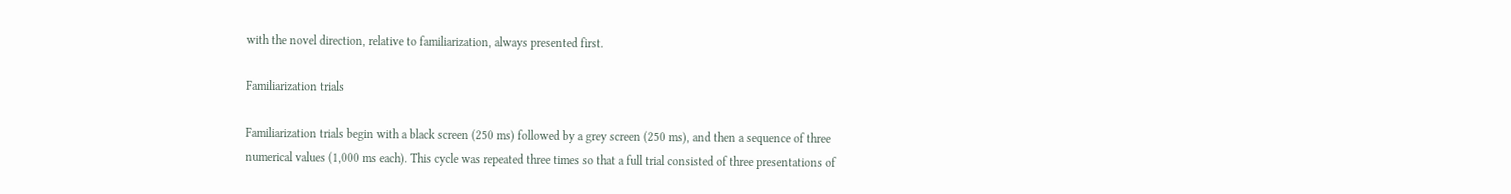with the novel direction, relative to familiarization, always presented first.

Familiarization trials

Familiarization trials begin with a black screen (250 ms) followed by a grey screen (250 ms), and then a sequence of three numerical values (1,000 ms each). This cycle was repeated three times so that a full trial consisted of three presentations of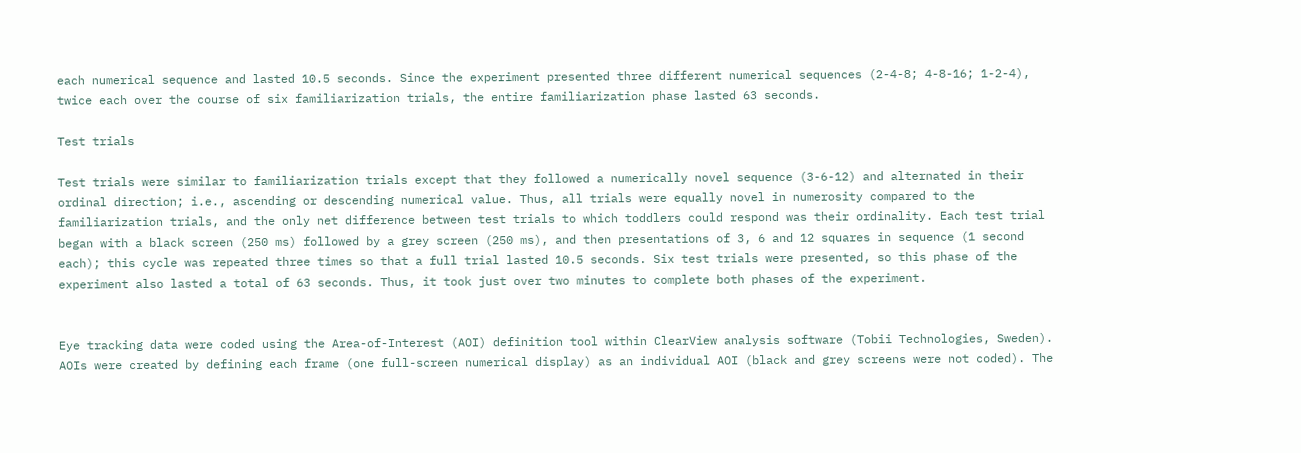each numerical sequence and lasted 10.5 seconds. Since the experiment presented three different numerical sequences (2-4-8; 4-8-16; 1-2-4), twice each over the course of six familiarization trials, the entire familiarization phase lasted 63 seconds.

Test trials

Test trials were similar to familiarization trials except that they followed a numerically novel sequence (3-6-12) and alternated in their ordinal direction; i.e., ascending or descending numerical value. Thus, all trials were equally novel in numerosity compared to the familiarization trials, and the only net difference between test trials to which toddlers could respond was their ordinality. Each test trial began with a black screen (250 ms) followed by a grey screen (250 ms), and then presentations of 3, 6 and 12 squares in sequence (1 second each); this cycle was repeated three times so that a full trial lasted 10.5 seconds. Six test trials were presented, so this phase of the experiment also lasted a total of 63 seconds. Thus, it took just over two minutes to complete both phases of the experiment.


Eye tracking data were coded using the Area-of-Interest (AOI) definition tool within ClearView analysis software (Tobii Technologies, Sweden). AOIs were created by defining each frame (one full-screen numerical display) as an individual AOI (black and grey screens were not coded). The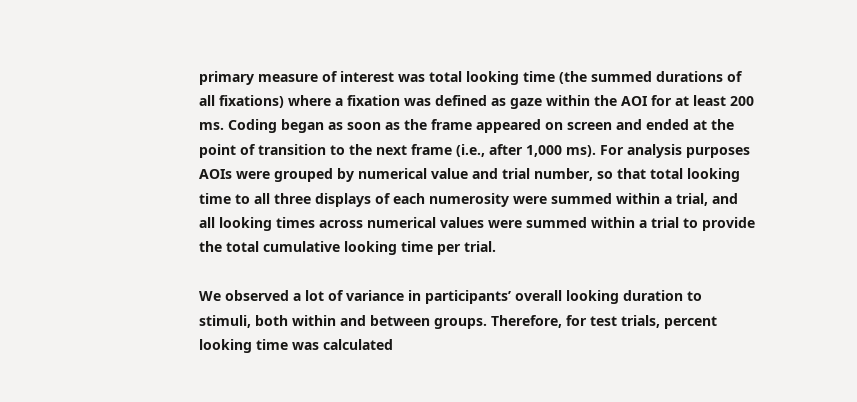primary measure of interest was total looking time (the summed durations of all fixations) where a fixation was defined as gaze within the AOI for at least 200 ms. Coding began as soon as the frame appeared on screen and ended at the point of transition to the next frame (i.e., after 1,000 ms). For analysis purposes AOIs were grouped by numerical value and trial number, so that total looking time to all three displays of each numerosity were summed within a trial, and all looking times across numerical values were summed within a trial to provide the total cumulative looking time per trial.

We observed a lot of variance in participants’ overall looking duration to stimuli, both within and between groups. Therefore, for test trials, percent looking time was calculated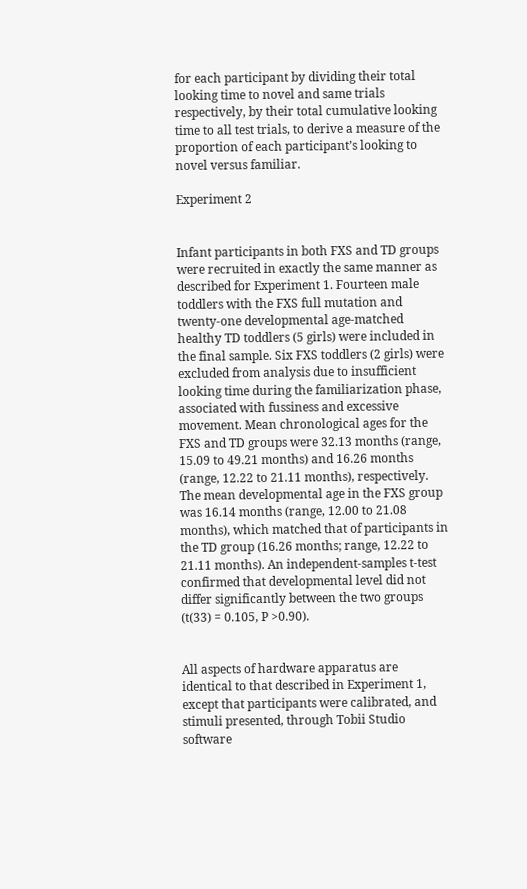for each participant by dividing their total looking time to novel and same trials respectively, by their total cumulative looking time to all test trials, to derive a measure of the proportion of each participant’s looking to novel versus familiar.

Experiment 2


Infant participants in both FXS and TD groups were recruited in exactly the same manner as described for Experiment 1. Fourteen male toddlers with the FXS full mutation and twenty-one developmental age-matched healthy TD toddlers (5 girls) were included in the final sample. Six FXS toddlers (2 girls) were excluded from analysis due to insufficient looking time during the familiarization phase, associated with fussiness and excessive movement. Mean chronological ages for the FXS and TD groups were 32.13 months (range, 15.09 to 49.21 months) and 16.26 months (range, 12.22 to 21.11 months), respectively. The mean developmental age in the FXS group was 16.14 months (range, 12.00 to 21.08 months), which matched that of participants in the TD group (16.26 months; range, 12.22 to 21.11 months). An independent-samples t-test confirmed that developmental level did not differ significantly between the two groups (t(33) = 0.105, P >0.90).


All aspects of hardware apparatus are identical to that described in Experiment 1, except that participants were calibrated, and stimuli presented, through Tobii Studio software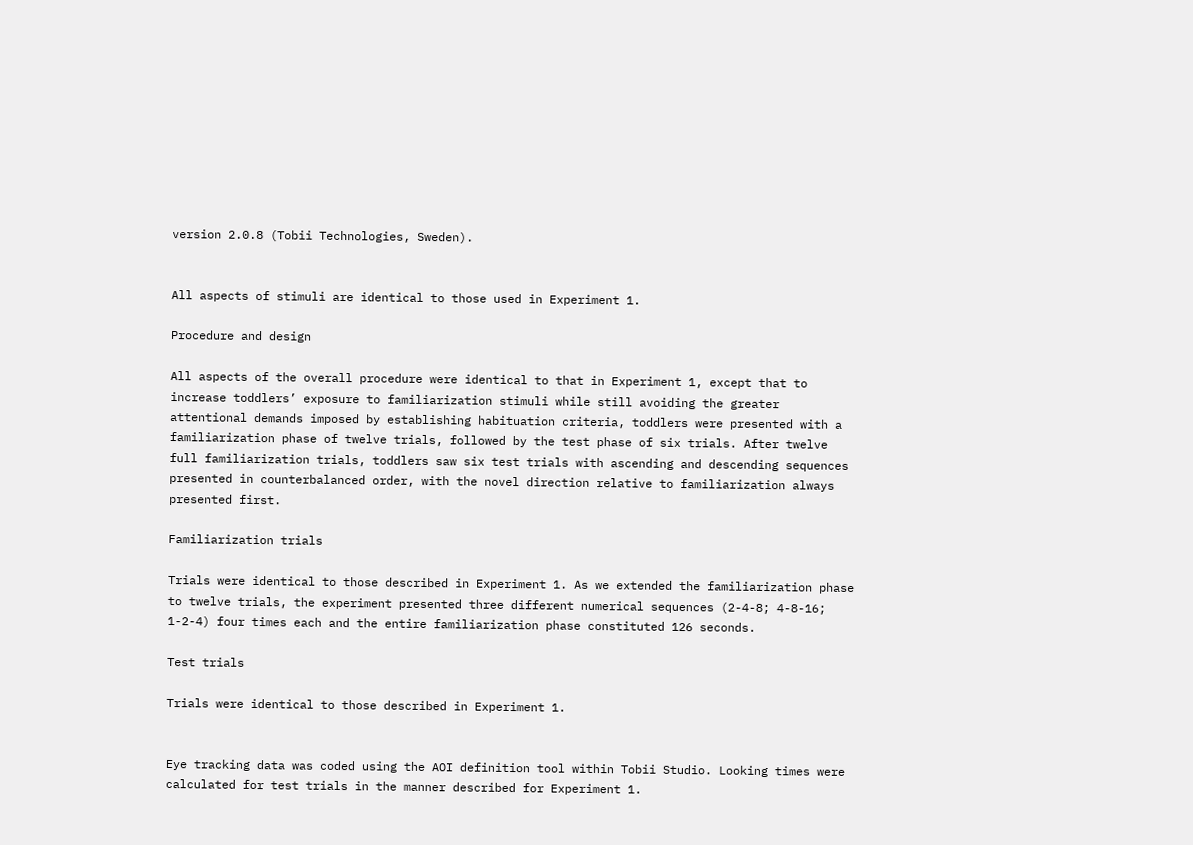version 2.0.8 (Tobii Technologies, Sweden).


All aspects of stimuli are identical to those used in Experiment 1.

Procedure and design

All aspects of the overall procedure were identical to that in Experiment 1, except that to increase toddlers’ exposure to familiarization stimuli while still avoiding the greater attentional demands imposed by establishing habituation criteria, toddlers were presented with a familiarization phase of twelve trials, followed by the test phase of six trials. After twelve full familiarization trials, toddlers saw six test trials with ascending and descending sequences presented in counterbalanced order, with the novel direction relative to familiarization always presented first.

Familiarization trials

Trials were identical to those described in Experiment 1. As we extended the familiarization phase to twelve trials, the experiment presented three different numerical sequences (2-4-8; 4-8-16; 1-2-4) four times each and the entire familiarization phase constituted 126 seconds.

Test trials

Trials were identical to those described in Experiment 1.


Eye tracking data was coded using the AOI definition tool within Tobii Studio. Looking times were calculated for test trials in the manner described for Experiment 1.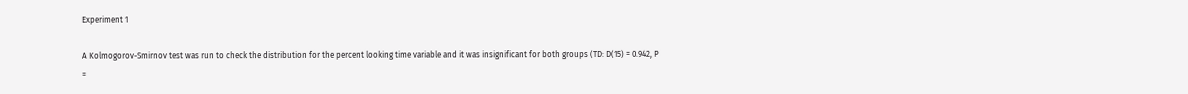Experiment 1

A Kolmogorov-Smirnov test was run to check the distribution for the percent looking time variable and it was insignificant for both groups (TD: D(15) = 0.942, P =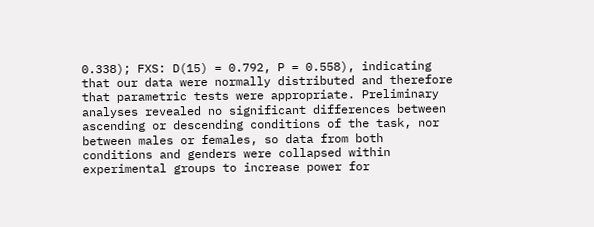0.338); FXS: D(15) = 0.792, P = 0.558), indicating that our data were normally distributed and therefore that parametric tests were appropriate. Preliminary analyses revealed no significant differences between ascending or descending conditions of the task, nor between males or females, so data from both conditions and genders were collapsed within experimental groups to increase power for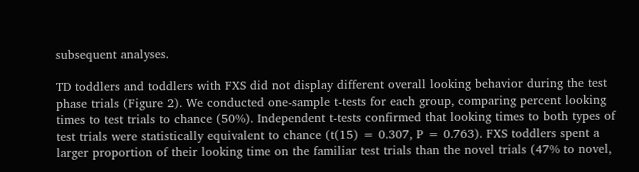subsequent analyses.

TD toddlers and toddlers with FXS did not display different overall looking behavior during the test phase trials (Figure 2). We conducted one-sample t-tests for each group, comparing percent looking times to test trials to chance (50%). Independent t-tests confirmed that looking times to both types of test trials were statistically equivalent to chance (t(15) = 0.307, P = 0.763). FXS toddlers spent a larger proportion of their looking time on the familiar test trials than the novel trials (47% to novel,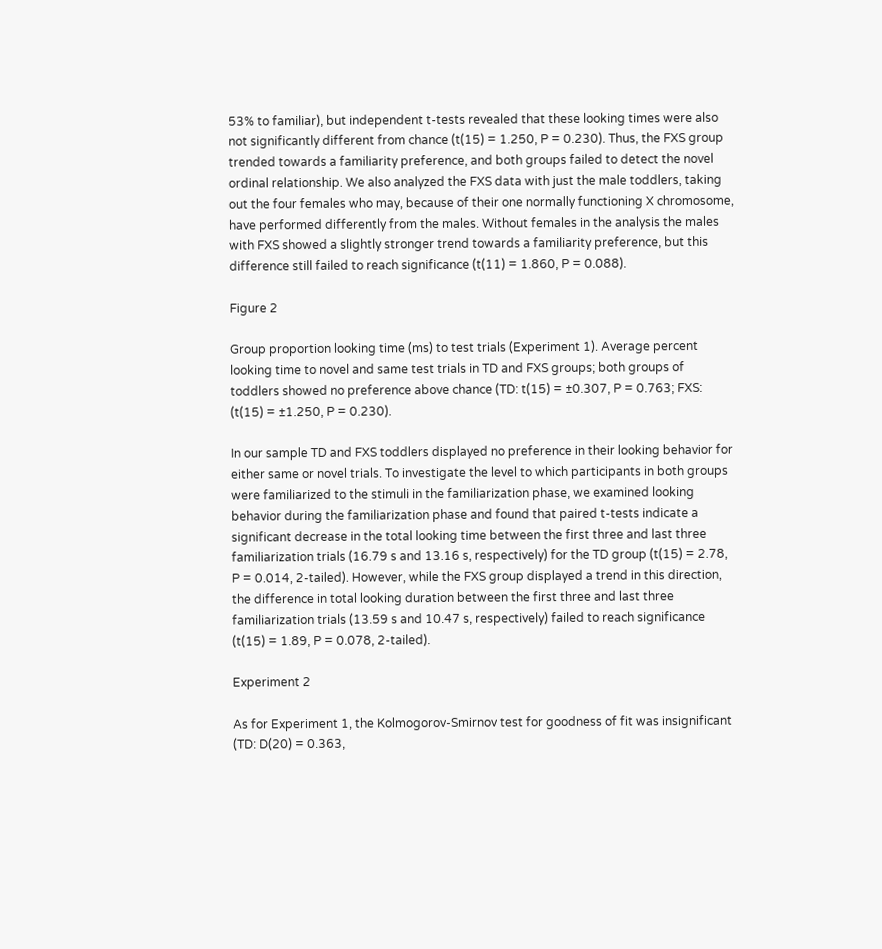53% to familiar), but independent t-tests revealed that these looking times were also not significantly different from chance (t(15) = 1.250, P = 0.230). Thus, the FXS group trended towards a familiarity preference, and both groups failed to detect the novel ordinal relationship. We also analyzed the FXS data with just the male toddlers, taking out the four females who may, because of their one normally functioning X chromosome, have performed differently from the males. Without females in the analysis the males with FXS showed a slightly stronger trend towards a familiarity preference, but this difference still failed to reach significance (t(11) = 1.860, P = 0.088).

Figure 2

Group proportion looking time (ms) to test trials (Experiment 1). Average percent looking time to novel and same test trials in TD and FXS groups; both groups of toddlers showed no preference above chance (TD: t(15) = ±0.307, P = 0.763; FXS: (t(15) = ±1.250, P = 0.230).

In our sample TD and FXS toddlers displayed no preference in their looking behavior for either same or novel trials. To investigate the level to which participants in both groups were familiarized to the stimuli in the familiarization phase, we examined looking behavior during the familiarization phase and found that paired t-tests indicate a significant decrease in the total looking time between the first three and last three familiarization trials (16.79 s and 13.16 s, respectively) for the TD group (t(15) = 2.78, P = 0.014, 2-tailed). However, while the FXS group displayed a trend in this direction, the difference in total looking duration between the first three and last three familiarization trials (13.59 s and 10.47 s, respectively) failed to reach significance (t(15) = 1.89, P = 0.078, 2-tailed).

Experiment 2

As for Experiment 1, the Kolmogorov-Smirnov test for goodness of fit was insignificant (TD: D(20) = 0.363,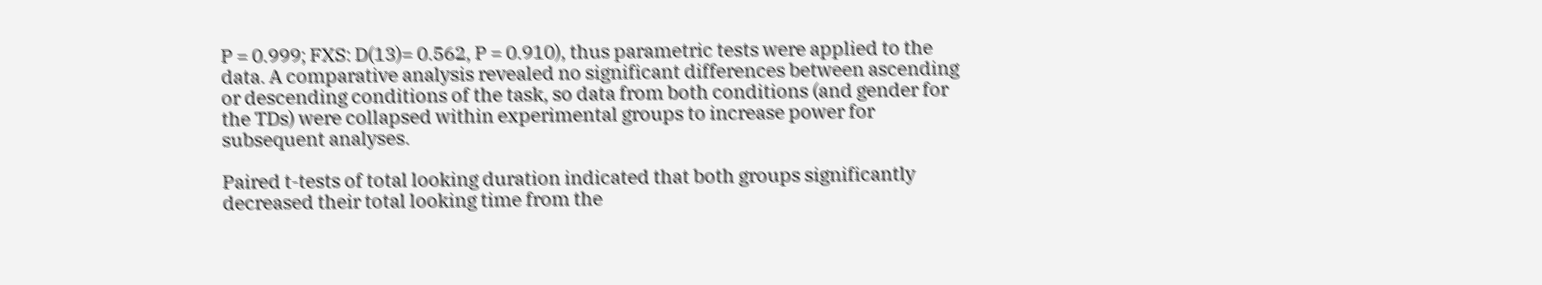P = 0.999; FXS: D(13)= 0.562, P = 0.910), thus parametric tests were applied to the data. A comparative analysis revealed no significant differences between ascending or descending conditions of the task, so data from both conditions (and gender for the TDs) were collapsed within experimental groups to increase power for subsequent analyses.

Paired t-tests of total looking duration indicated that both groups significantly decreased their total looking time from the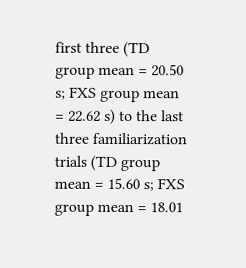first three (TD group mean = 20.50 s; FXS group mean = 22.62 s) to the last three familiarization trials (TD group mean = 15.60 s; FXS group mean = 18.01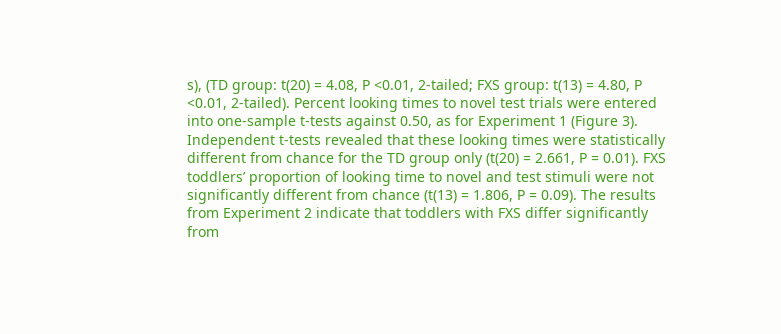s), (TD group: t(20) = 4.08, P <0.01, 2-tailed; FXS group: t(13) = 4.80, P <0.01, 2-tailed). Percent looking times to novel test trials were entered into one-sample t-tests against 0.50, as for Experiment 1 (Figure 3). Independent t-tests revealed that these looking times were statistically different from chance for the TD group only (t(20) = 2.661, P = 0.01). FXS toddlers’ proportion of looking time to novel and test stimuli were not significantly different from chance (t(13) = 1.806, P = 0.09). The results from Experiment 2 indicate that toddlers with FXS differ significantly from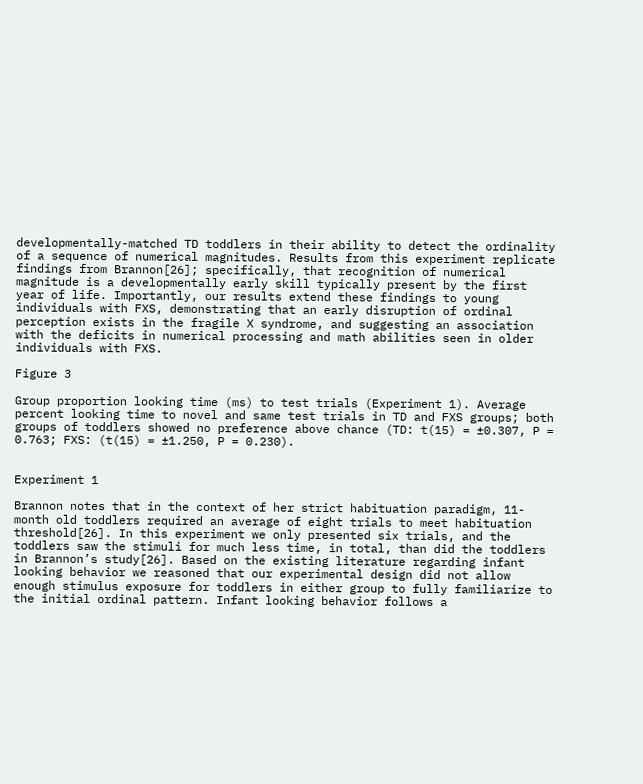developmentally-matched TD toddlers in their ability to detect the ordinality of a sequence of numerical magnitudes. Results from this experiment replicate findings from Brannon[26]; specifically, that recognition of numerical magnitude is a developmentally early skill typically present by the first year of life. Importantly, our results extend these findings to young individuals with FXS, demonstrating that an early disruption of ordinal perception exists in the fragile X syndrome, and suggesting an association with the deficits in numerical processing and math abilities seen in older individuals with FXS.

Figure 3

Group proportion looking time (ms) to test trials (Experiment 1). Average percent looking time to novel and same test trials in TD and FXS groups; both groups of toddlers showed no preference above chance (TD: t(15) = ±0.307, P = 0.763; FXS: (t(15) = ±1.250, P = 0.230).


Experiment 1

Brannon notes that in the context of her strict habituation paradigm, 11-month old toddlers required an average of eight trials to meet habituation threshold[26]. In this experiment we only presented six trials, and the toddlers saw the stimuli for much less time, in total, than did the toddlers in Brannon’s study[26]. Based on the existing literature regarding infant looking behavior we reasoned that our experimental design did not allow enough stimulus exposure for toddlers in either group to fully familiarize to the initial ordinal pattern. Infant looking behavior follows a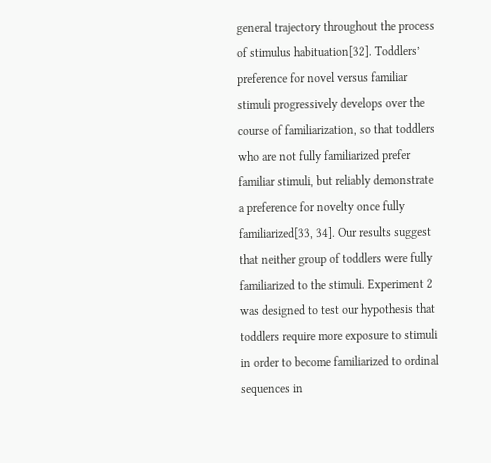general trajectory throughout the process of stimulus habituation[32]. Toddlers’ preference for novel versus familiar stimuli progressively develops over the course of familiarization, so that toddlers who are not fully familiarized prefer familiar stimuli, but reliably demonstrate a preference for novelty once fully familiarized[33, 34]. Our results suggest that neither group of toddlers were fully familiarized to the stimuli. Experiment 2 was designed to test our hypothesis that toddlers require more exposure to stimuli in order to become familiarized to ordinal sequences in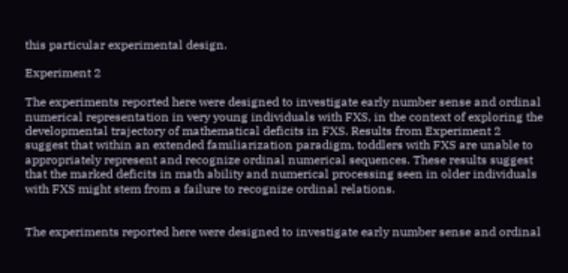this particular experimental design.

Experiment 2

The experiments reported here were designed to investigate early number sense and ordinal numerical representation in very young individuals with FXS, in the context of exploring the developmental trajectory of mathematical deficits in FXS. Results from Experiment 2 suggest that within an extended familiarization paradigm, toddlers with FXS are unable to appropriately represent and recognize ordinal numerical sequences. These results suggest that the marked deficits in math ability and numerical processing seen in older individuals with FXS might stem from a failure to recognize ordinal relations.


The experiments reported here were designed to investigate early number sense and ordinal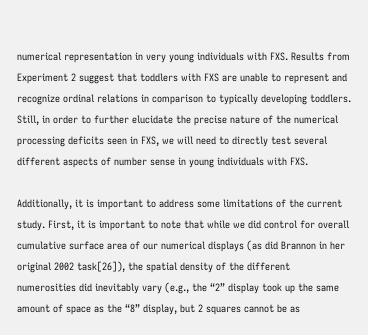numerical representation in very young individuals with FXS. Results from Experiment 2 suggest that toddlers with FXS are unable to represent and recognize ordinal relations in comparison to typically developing toddlers. Still, in order to further elucidate the precise nature of the numerical processing deficits seen in FXS, we will need to directly test several different aspects of number sense in young individuals with FXS.

Additionally, it is important to address some limitations of the current study. First, it is important to note that while we did control for overall cumulative surface area of our numerical displays (as did Brannon in her original 2002 task[26]), the spatial density of the different numerosities did inevitably vary (e.g., the “2” display took up the same amount of space as the “8” display, but 2 squares cannot be as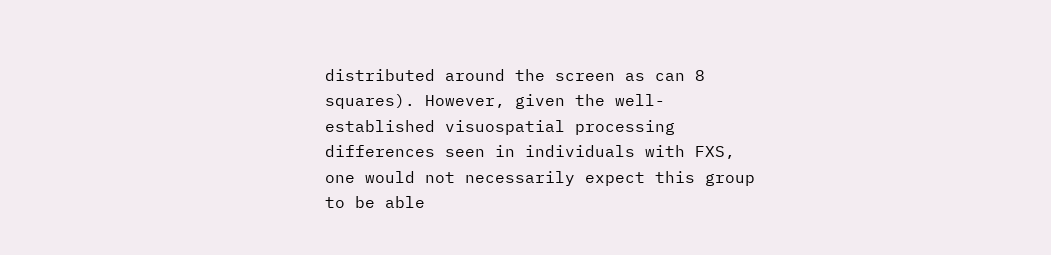distributed around the screen as can 8 squares). However, given the well-established visuospatial processing differences seen in individuals with FXS, one would not necessarily expect this group to be able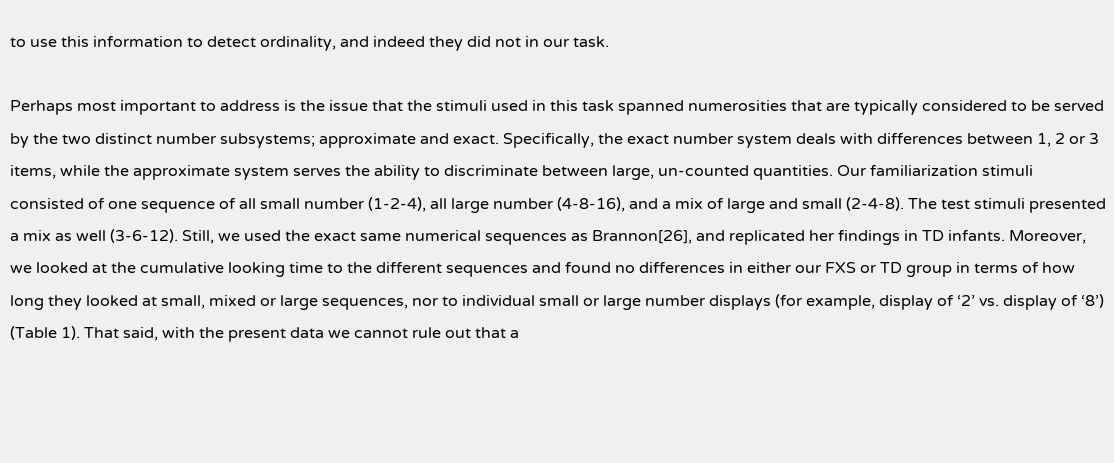to use this information to detect ordinality, and indeed they did not in our task.

Perhaps most important to address is the issue that the stimuli used in this task spanned numerosities that are typically considered to be served by the two distinct number subsystems; approximate and exact. Specifically, the exact number system deals with differences between 1, 2 or 3 items, while the approximate system serves the ability to discriminate between large, un-counted quantities. Our familiarization stimuli consisted of one sequence of all small number (1-2-4), all large number (4-8-16), and a mix of large and small (2-4-8). The test stimuli presented a mix as well (3-6-12). Still, we used the exact same numerical sequences as Brannon[26], and replicated her findings in TD infants. Moreover, we looked at the cumulative looking time to the different sequences and found no differences in either our FXS or TD group in terms of how long they looked at small, mixed or large sequences, nor to individual small or large number displays (for example, display of ‘2’ vs. display of ‘8’) (Table 1). That said, with the present data we cannot rule out that a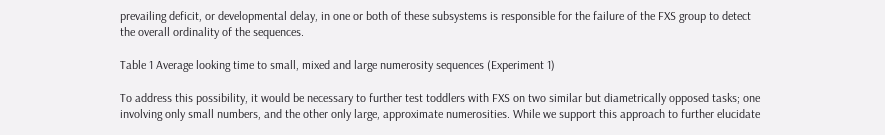prevailing deficit, or developmental delay, in one or both of these subsystems is responsible for the failure of the FXS group to detect the overall ordinality of the sequences.

Table 1 Average looking time to small, mixed and large numerosity sequences (Experiment 1)

To address this possibility, it would be necessary to further test toddlers with FXS on two similar but diametrically opposed tasks; one involving only small numbers, and the other only large, approximate numerosities. While we support this approach to further elucidate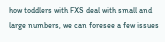how toddlers with FXS deal with small and large numbers, we can foresee a few issues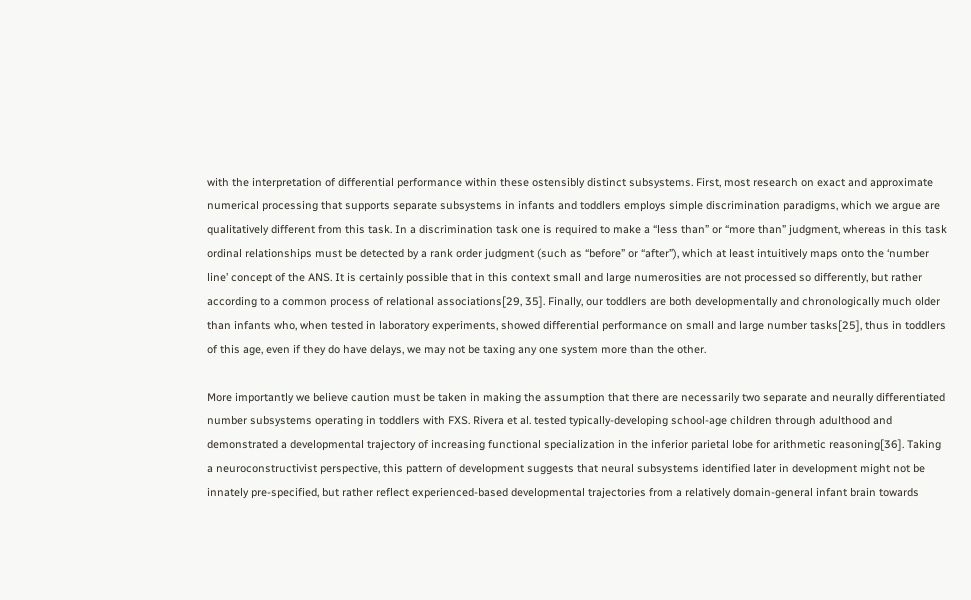with the interpretation of differential performance within these ostensibly distinct subsystems. First, most research on exact and approximate numerical processing that supports separate subsystems in infants and toddlers employs simple discrimination paradigms, which we argue are qualitatively different from this task. In a discrimination task one is required to make a “less than” or “more than” judgment, whereas in this task ordinal relationships must be detected by a rank order judgment (such as “before” or “after”), which at least intuitively maps onto the ‘number line’ concept of the ANS. It is certainly possible that in this context small and large numerosities are not processed so differently, but rather according to a common process of relational associations[29, 35]. Finally, our toddlers are both developmentally and chronologically much older than infants who, when tested in laboratory experiments, showed differential performance on small and large number tasks[25], thus in toddlers of this age, even if they do have delays, we may not be taxing any one system more than the other.

More importantly we believe caution must be taken in making the assumption that there are necessarily two separate and neurally differentiated number subsystems operating in toddlers with FXS. Rivera et al. tested typically-developing school-age children through adulthood and demonstrated a developmental trajectory of increasing functional specialization in the inferior parietal lobe for arithmetic reasoning[36]. Taking a neuroconstructivist perspective, this pattern of development suggests that neural subsystems identified later in development might not be innately pre-specified, but rather reflect experienced-based developmental trajectories from a relatively domain-general infant brain towards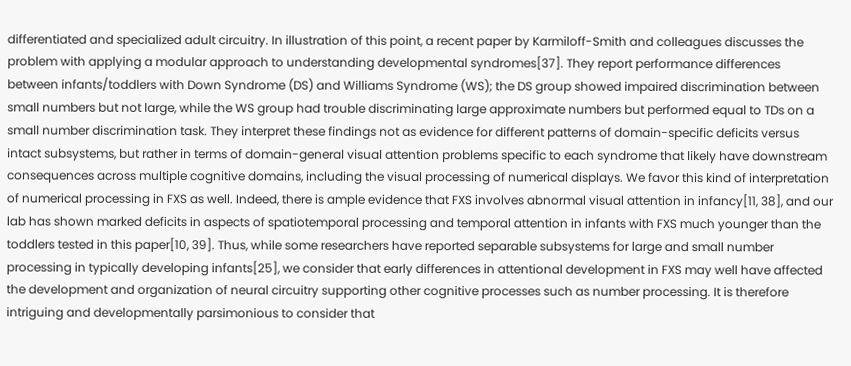differentiated and specialized adult circuitry. In illustration of this point, a recent paper by Karmiloff-Smith and colleagues discusses the problem with applying a modular approach to understanding developmental syndromes[37]. They report performance differences between infants/toddlers with Down Syndrome (DS) and Williams Syndrome (WS); the DS group showed impaired discrimination between small numbers but not large, while the WS group had trouble discriminating large approximate numbers but performed equal to TDs on a small number discrimination task. They interpret these findings not as evidence for different patterns of domain-specific deficits versus intact subsystems, but rather in terms of domain-general visual attention problems specific to each syndrome that likely have downstream consequences across multiple cognitive domains, including the visual processing of numerical displays. We favor this kind of interpretation of numerical processing in FXS as well. Indeed, there is ample evidence that FXS involves abnormal visual attention in infancy[11, 38], and our lab has shown marked deficits in aspects of spatiotemporal processing and temporal attention in infants with FXS much younger than the toddlers tested in this paper[10, 39]. Thus, while some researchers have reported separable subsystems for large and small number processing in typically developing infants[25], we consider that early differences in attentional development in FXS may well have affected the development and organization of neural circuitry supporting other cognitive processes such as number processing. It is therefore intriguing and developmentally parsimonious to consider that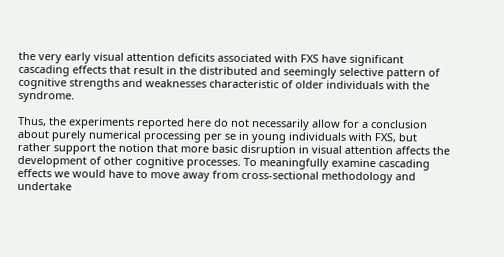the very early visual attention deficits associated with FXS have significant cascading effects that result in the distributed and seemingly selective pattern of cognitive strengths and weaknesses characteristic of older individuals with the syndrome.

Thus, the experiments reported here do not necessarily allow for a conclusion about purely numerical processing per se in young individuals with FXS, but rather support the notion that more basic disruption in visual attention affects the development of other cognitive processes. To meaningfully examine cascading effects we would have to move away from cross-sectional methodology and undertake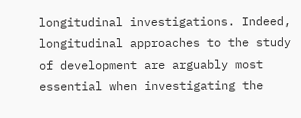longitudinal investigations. Indeed, longitudinal approaches to the study of development are arguably most essential when investigating the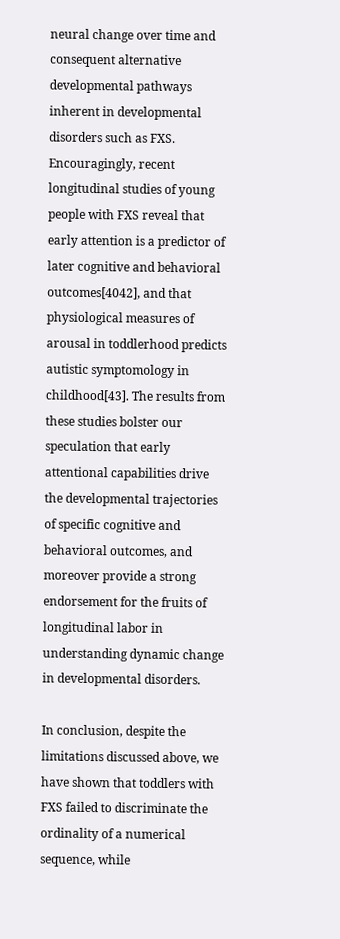neural change over time and consequent alternative developmental pathways inherent in developmental disorders such as FXS. Encouragingly, recent longitudinal studies of young people with FXS reveal that early attention is a predictor of later cognitive and behavioral outcomes[4042], and that physiological measures of arousal in toddlerhood predicts autistic symptomology in childhood[43]. The results from these studies bolster our speculation that early attentional capabilities drive the developmental trajectories of specific cognitive and behavioral outcomes, and moreover provide a strong endorsement for the fruits of longitudinal labor in understanding dynamic change in developmental disorders.

In conclusion, despite the limitations discussed above, we have shown that toddlers with FXS failed to discriminate the ordinality of a numerical sequence, while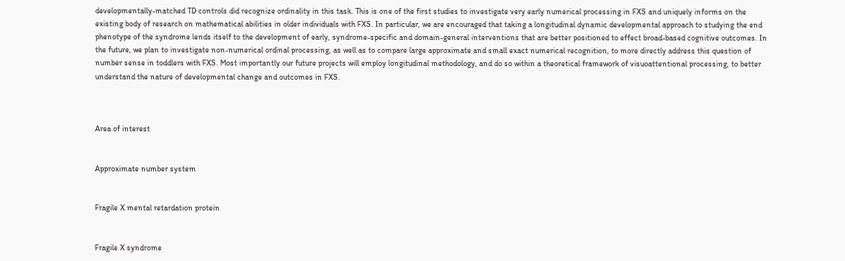developmentally-matched TD controls did recognize ordinality in this task. This is one of the first studies to investigate very early numerical processing in FXS and uniquely informs on the existing body of research on mathematical abilities in older individuals with FXS. In particular, we are encouraged that taking a longitudinal dynamic developmental approach to studying the end phenotype of the syndrome lends itself to the development of early, syndrome-specific and domain-general interventions that are better positioned to effect broad-based cognitive outcomes. In the future, we plan to investigate non-numerical ordinal processing, as well as to compare large approximate and small exact numerical recognition, to more directly address this question of number sense in toddlers with FXS. Most importantly our future projects will employ longitudinal methodology, and do so within a theoretical framework of visuoattentional processing, to better understand the nature of developmental change and outcomes in FXS.



Area of interest


Approximate number system


Fragile X mental retardation protein


Fragile X syndrome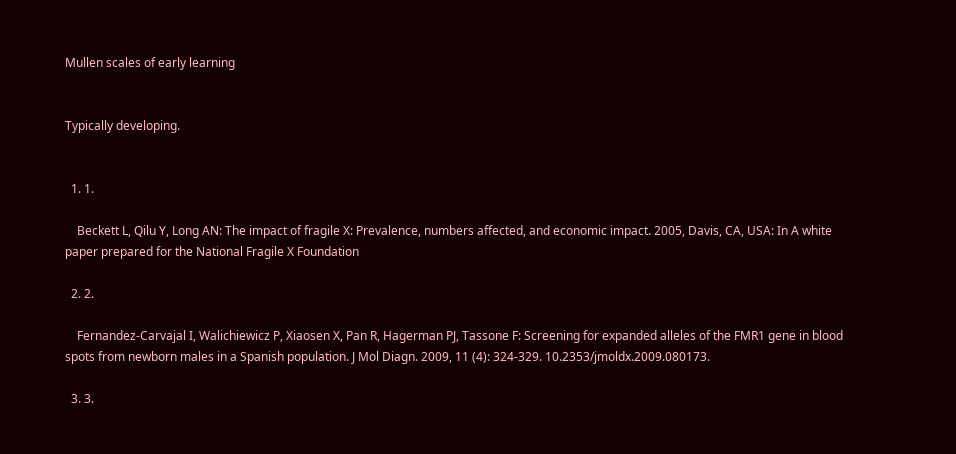Mullen scales of early learning


Typically developing.


  1. 1.

    Beckett L, Qilu Y, Long AN: The impact of fragile X: Prevalence, numbers affected, and economic impact. 2005, Davis, CA, USA: In A white paper prepared for the National Fragile X Foundation

  2. 2.

    Fernandez-Carvajal I, Walichiewicz P, Xiaosen X, Pan R, Hagerman PJ, Tassone F: Screening for expanded alleles of the FMR1 gene in blood spots from newborn males in a Spanish population. J Mol Diagn. 2009, 11 (4): 324-329. 10.2353/jmoldx.2009.080173.

  3. 3.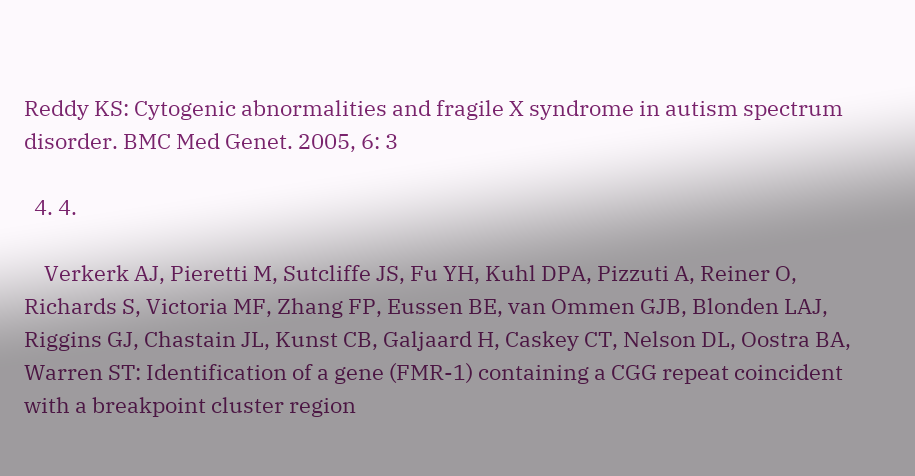Reddy KS: Cytogenic abnormalities and fragile X syndrome in autism spectrum disorder. BMC Med Genet. 2005, 6: 3

  4. 4.

    Verkerk AJ, Pieretti M, Sutcliffe JS, Fu YH, Kuhl DPA, Pizzuti A, Reiner O, Richards S, Victoria MF, Zhang FP, Eussen BE, van Ommen GJB, Blonden LAJ, Riggins GJ, Chastain JL, Kunst CB, Galjaard H, Caskey CT, Nelson DL, Oostra BA, Warren ST: Identification of a gene (FMR-1) containing a CGG repeat coincident with a breakpoint cluster region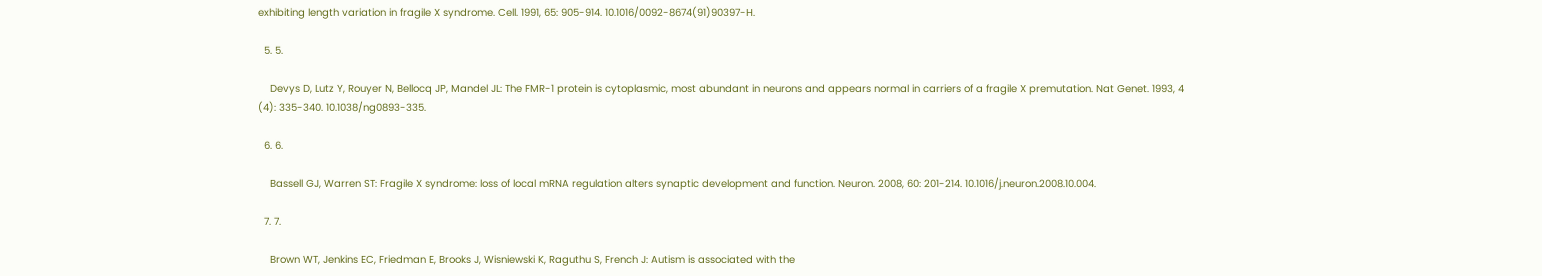exhibiting length variation in fragile X syndrome. Cell. 1991, 65: 905-914. 10.1016/0092-8674(91)90397-H.

  5. 5.

    Devys D, Lutz Y, Rouyer N, Bellocq JP, Mandel JL: The FMR-1 protein is cytoplasmic, most abundant in neurons and appears normal in carriers of a fragile X premutation. Nat Genet. 1993, 4 (4): 335-340. 10.1038/ng0893-335.

  6. 6.

    Bassell GJ, Warren ST: Fragile X syndrome: loss of local mRNA regulation alters synaptic development and function. Neuron. 2008, 60: 201-214. 10.1016/j.neuron.2008.10.004.

  7. 7.

    Brown WT, Jenkins EC, Friedman E, Brooks J, Wisniewski K, Raguthu S, French J: Autism is associated with the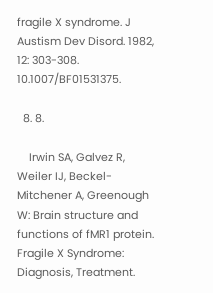fragile X syndrome. J Austism Dev Disord. 1982, 12: 303-308. 10.1007/BF01531375.

  8. 8.

    Irwin SA, Galvez R, Weiler IJ, Beckel-Mitchener A, Greenough W: Brain structure and functions of fMR1 protein. Fragile X Syndrome: Diagnosis, Treatment.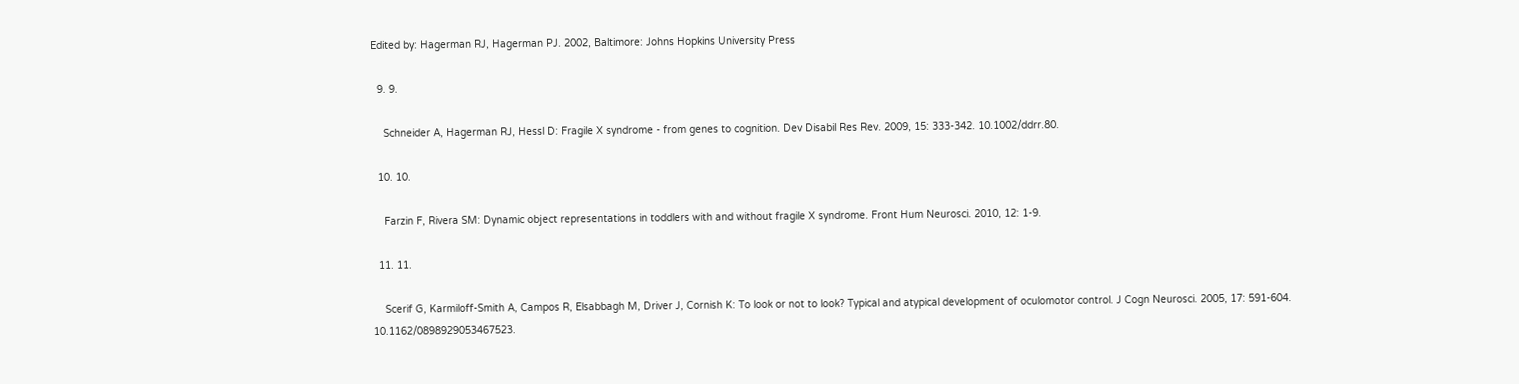Edited by: Hagerman RJ, Hagerman PJ. 2002, Baltimore: Johns Hopkins University Press

  9. 9.

    Schneider A, Hagerman RJ, Hessl D: Fragile X syndrome - from genes to cognition. Dev Disabil Res Rev. 2009, 15: 333-342. 10.1002/ddrr.80.

  10. 10.

    Farzin F, Rivera SM: Dynamic object representations in toddlers with and without fragile X syndrome. Front Hum Neurosci. 2010, 12: 1-9.

  11. 11.

    Scerif G, Karmiloff-Smith A, Campos R, Elsabbagh M, Driver J, Cornish K: To look or not to look? Typical and atypical development of oculomotor control. J Cogn Neurosci. 2005, 17: 591-604. 10.1162/0898929053467523.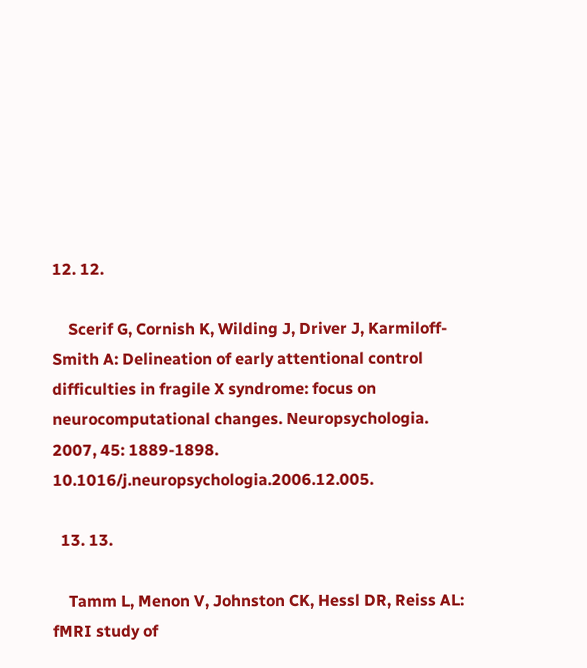12. 12.

    Scerif G, Cornish K, Wilding J, Driver J, Karmiloff-Smith A: Delineation of early attentional control difficulties in fragile X syndrome: focus on neurocomputational changes. Neuropsychologia. 2007, 45: 1889-1898. 10.1016/j.neuropsychologia.2006.12.005.

  13. 13.

    Tamm L, Menon V, Johnston CK, Hessl DR, Reiss AL: fMRI study of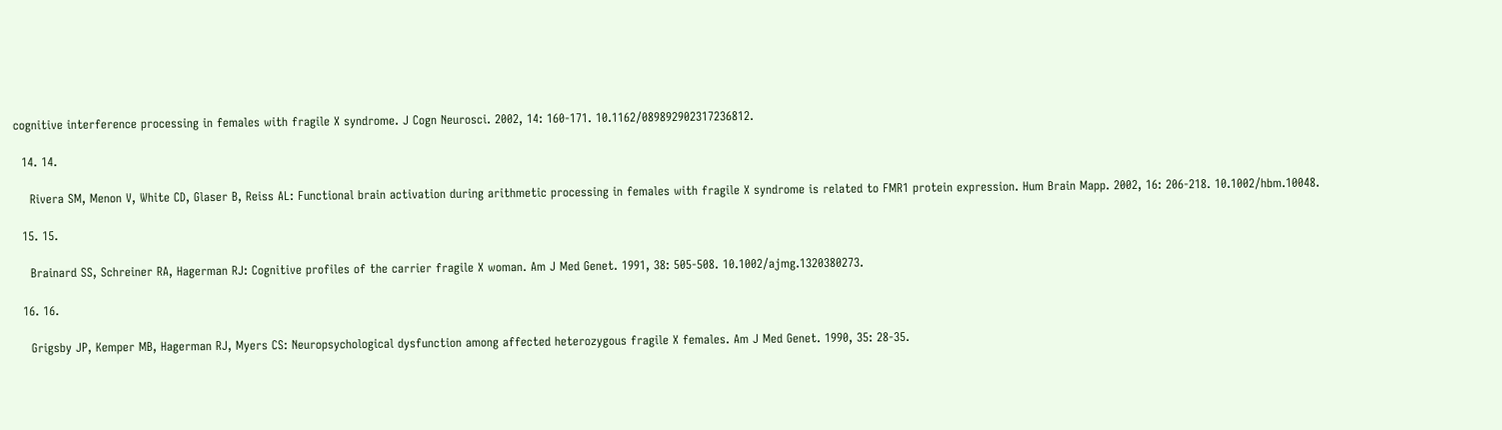cognitive interference processing in females with fragile X syndrome. J Cogn Neurosci. 2002, 14: 160-171. 10.1162/089892902317236812.

  14. 14.

    Rivera SM, Menon V, White CD, Glaser B, Reiss AL: Functional brain activation during arithmetic processing in females with fragile X syndrome is related to FMR1 protein expression. Hum Brain Mapp. 2002, 16: 206-218. 10.1002/hbm.10048.

  15. 15.

    Brainard SS, Schreiner RA, Hagerman RJ: Cognitive profiles of the carrier fragile X woman. Am J Med Genet. 1991, 38: 505-508. 10.1002/ajmg.1320380273.

  16. 16.

    Grigsby JP, Kemper MB, Hagerman RJ, Myers CS: Neuropsychological dysfunction among affected heterozygous fragile X females. Am J Med Genet. 1990, 35: 28-35.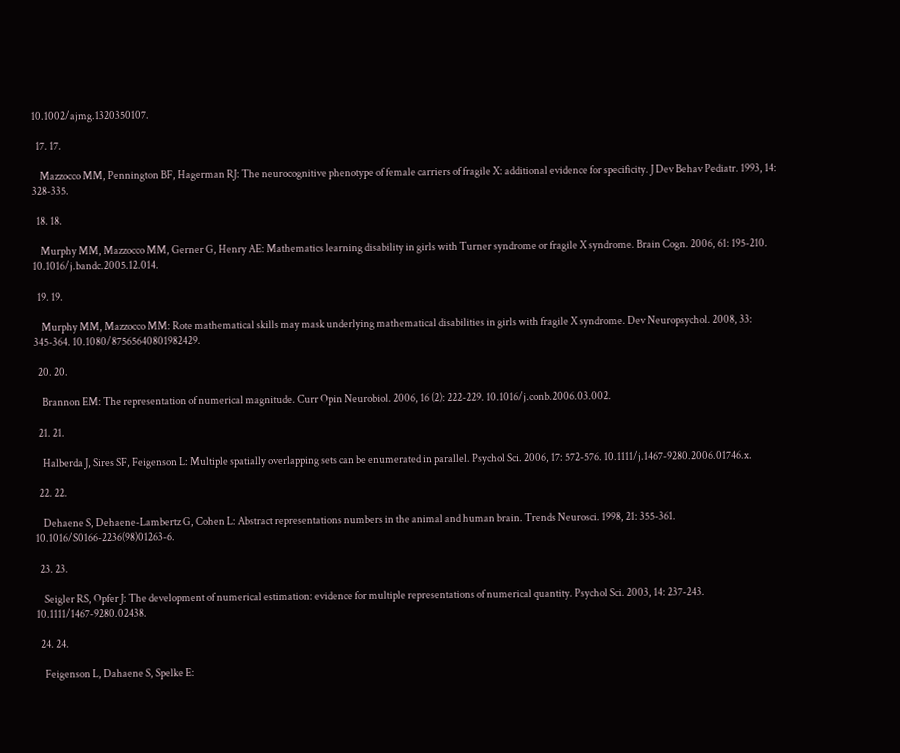10.1002/ajmg.1320350107.

  17. 17.

    Mazzocco MM, Pennington BF, Hagerman RJ: The neurocognitive phenotype of female carriers of fragile X: additional evidence for specificity. J Dev Behav Pediatr. 1993, 14: 328-335.

  18. 18.

    Murphy MM, Mazzocco MM, Gerner G, Henry AE: Mathematics learning disability in girls with Turner syndrome or fragile X syndrome. Brain Cogn. 2006, 61: 195-210. 10.1016/j.bandc.2005.12.014.

  19. 19.

    Murphy MM, Mazzocco MM: Rote mathematical skills may mask underlying mathematical disabilities in girls with fragile X syndrome. Dev Neuropsychol. 2008, 33: 345-364. 10.1080/87565640801982429.

  20. 20.

    Brannon EM: The representation of numerical magnitude. Curr Opin Neurobiol. 2006, 16 (2): 222-229. 10.1016/j.conb.2006.03.002.

  21. 21.

    Halberda J, Sires SF, Feigenson L: Multiple spatially overlapping sets can be enumerated in parallel. Psychol Sci. 2006, 17: 572-576. 10.1111/j.1467-9280.2006.01746.x.

  22. 22.

    Dehaene S, Dehaene-Lambertz G, Cohen L: Abstract representations numbers in the animal and human brain. Trends Neurosci. 1998, 21: 355-361. 10.1016/S0166-2236(98)01263-6.

  23. 23.

    Seigler RS, Opfer J: The development of numerical estimation: evidence for multiple representations of numerical quantity. Psychol Sci. 2003, 14: 237-243. 10.1111/1467-9280.02438.

  24. 24.

    Feigenson L, Dahaene S, Spelke E: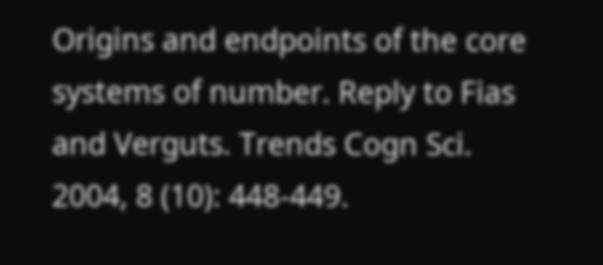Origins and endpoints of the core systems of number. Reply to Fias and Verguts. Trends Cogn Sci. 2004, 8 (10): 448-449.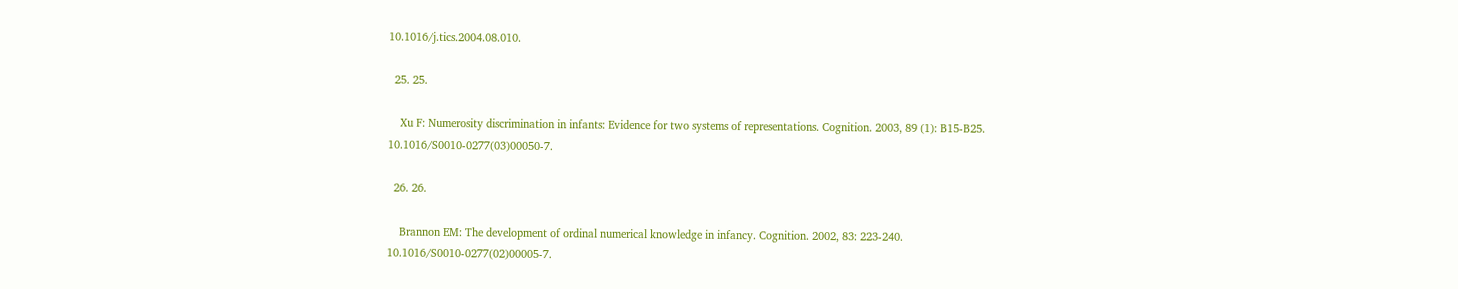10.1016/j.tics.2004.08.010.

  25. 25.

    Xu F: Numerosity discrimination in infants: Evidence for two systems of representations. Cognition. 2003, 89 (1): B15-B25. 10.1016/S0010-0277(03)00050-7.

  26. 26.

    Brannon EM: The development of ordinal numerical knowledge in infancy. Cognition. 2002, 83: 223-240. 10.1016/S0010-0277(02)00005-7.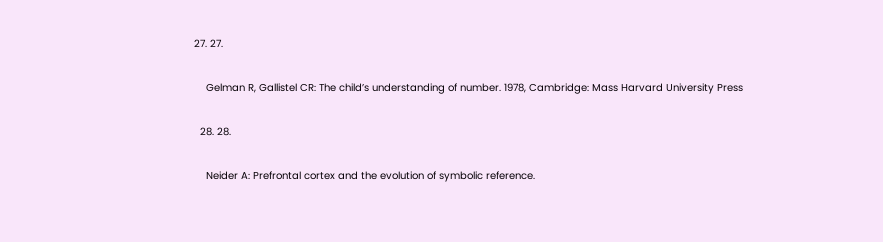27. 27.

    Gelman R, Gallistel CR: The child’s understanding of number. 1978, Cambridge: Mass Harvard University Press

  28. 28.

    Neider A: Prefrontal cortex and the evolution of symbolic reference.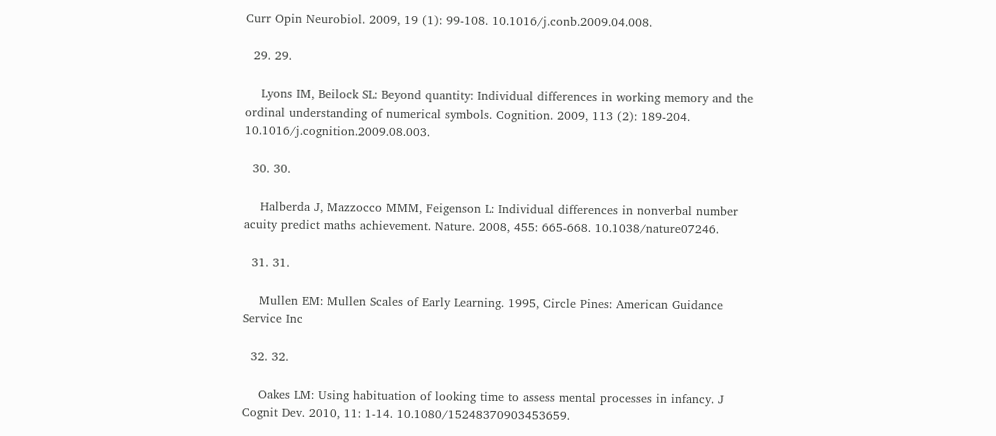Curr Opin Neurobiol. 2009, 19 (1): 99-108. 10.1016/j.conb.2009.04.008.

  29. 29.

    Lyons IM, Beilock SL: Beyond quantity: Individual differences in working memory and the ordinal understanding of numerical symbols. Cognition. 2009, 113 (2): 189-204. 10.1016/j.cognition.2009.08.003.

  30. 30.

    Halberda J, Mazzocco MMM, Feigenson L: Individual differences in nonverbal number acuity predict maths achievement. Nature. 2008, 455: 665-668. 10.1038/nature07246.

  31. 31.

    Mullen EM: Mullen Scales of Early Learning. 1995, Circle Pines: American Guidance Service Inc

  32. 32.

    Oakes LM: Using habituation of looking time to assess mental processes in infancy. J Cognit Dev. 2010, 11: 1-14. 10.1080/15248370903453659.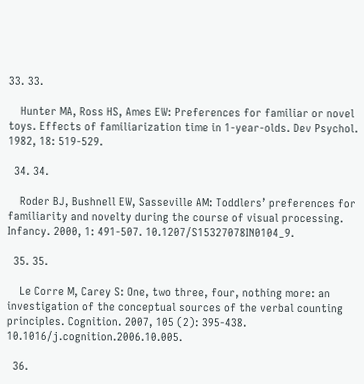33. 33.

    Hunter MA, Ross HS, Ames EW: Preferences for familiar or novel toys. Effects of familiarization time in 1-year-olds. Dev Psychol. 1982, 18: 519-529.

  34. 34.

    Roder BJ, Bushnell EW, Sasseville AM: Toddlers’ preferences for familiarity and novelty during the course of visual processing. Infancy. 2000, 1: 491-507. 10.1207/S15327078IN0104_9.

  35. 35.

    Le Corre M, Carey S: One, two three, four, nothing more: an investigation of the conceptual sources of the verbal counting principles. Cognition. 2007, 105 (2): 395-438. 10.1016/j.cognition.2006.10.005.

  36.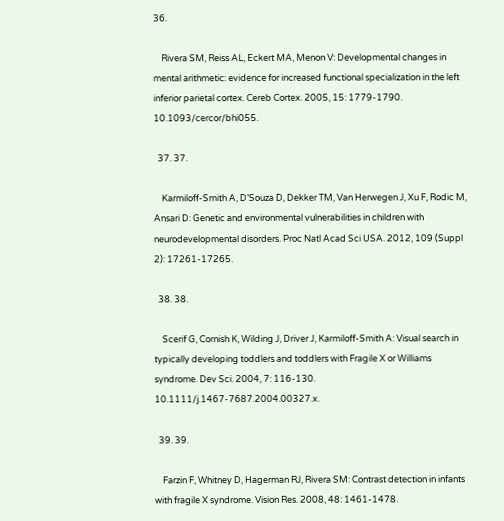36.

    Rivera SM, Reiss AL, Eckert MA, Menon V: Developmental changes in mental arithmetic: evidence for increased functional specialization in the left inferior parietal cortex. Cereb Cortex. 2005, 15: 1779-1790. 10.1093/cercor/bhi055.

  37. 37.

    Karmiloff-Smith A, D’Souza D, Dekker TM, Van Herwegen J, Xu F, Rodic M, Ansari D: Genetic and environmental vulnerabilities in children with neurodevelopmental disorders. Proc Natl Acad Sci USA. 2012, 109 (Suppl 2): 17261-17265.

  38. 38.

    Scerif G, Cornish K, Wilding J, Driver J, Karmiloff-Smith A: Visual search in typically developing toddlers and toddlers with Fragile X or Williams syndrome. Dev Sci. 2004, 7: 116-130. 10.1111/j.1467-7687.2004.00327.x.

  39. 39.

    Farzin F, Whitney D, Hagerman RJ, Rivera SM: Contrast detection in infants with fragile X syndrome. Vision Res. 2008, 48: 1461-1478.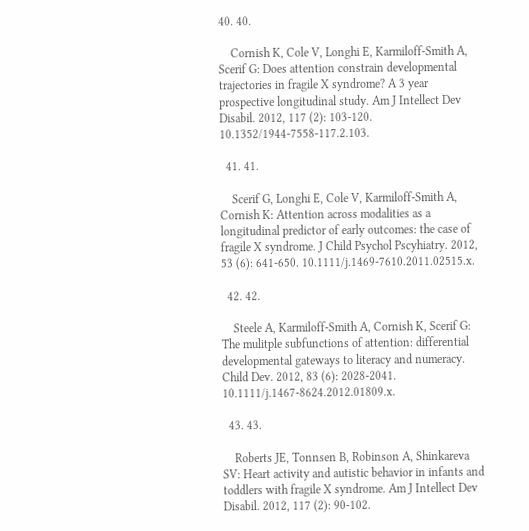40. 40.

    Cornish K, Cole V, Longhi E, Karmiloff-Smith A, Scerif G: Does attention constrain developmental trajectories in fragile X syndrome? A 3 year prospective longitudinal study. Am J Intellect Dev Disabil. 2012, 117 (2): 103-120. 10.1352/1944-7558-117.2.103.

  41. 41.

    Scerif G, Longhi E, Cole V, Karmiloff-Smith A, Cornish K: Attention across modalities as a longitudinal predictor of early outcomes: the case of fragile X syndrome. J Child Psychol Pscyhiatry. 2012, 53 (6): 641-650. 10.1111/j.1469-7610.2011.02515.x.

  42. 42.

    Steele A, Karmiloff-Smith A, Cornish K, Scerif G: The mulitple subfunctions of attention: differential developmental gateways to literacy and numeracy. Child Dev. 2012, 83 (6): 2028-2041. 10.1111/j.1467-8624.2012.01809.x.

  43. 43.

    Roberts JE, Tonnsen B, Robinson A, Shinkareva SV: Heart activity and autistic behavior in infants and toddlers with fragile X syndrome. Am J Intellect Dev Disabil. 2012, 117 (2): 90-102.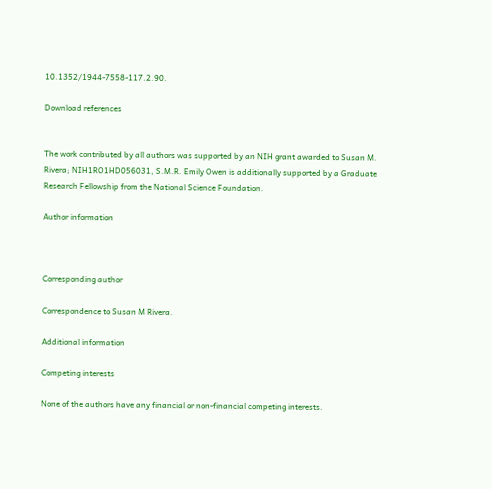10.1352/1944-7558-117.2.90.

Download references


The work contributed by all authors was supported by an NIH grant awarded to Susan M. Rivera; NIH1RO1HD056031, S.M.R. Emily Owen is additionally supported by a Graduate Research Fellowship from the National Science Foundation.

Author information



Corresponding author

Correspondence to Susan M Rivera.

Additional information

Competing interests

None of the authors have any financial or non-financial competing interests.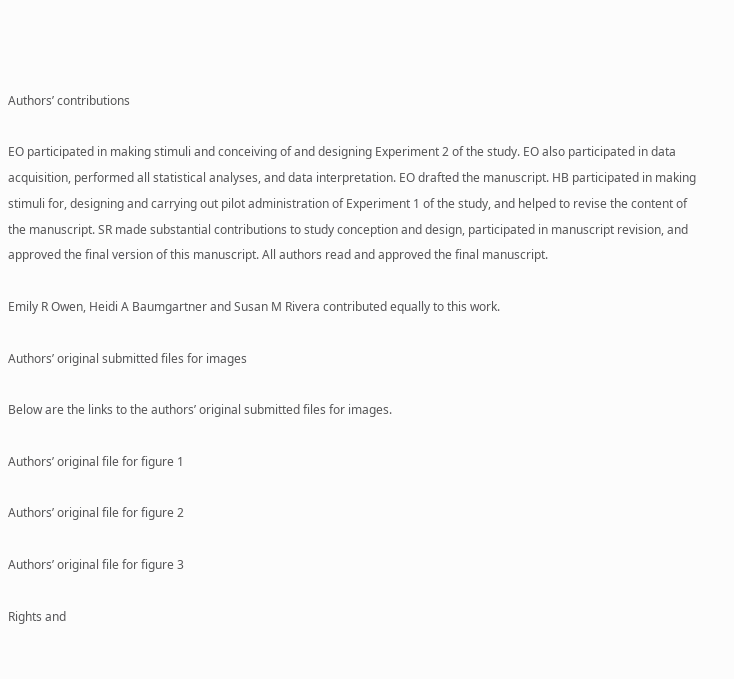Authors’ contributions

EO participated in making stimuli and conceiving of and designing Experiment 2 of the study. EO also participated in data acquisition, performed all statistical analyses, and data interpretation. EO drafted the manuscript. HB participated in making stimuli for, designing and carrying out pilot administration of Experiment 1 of the study, and helped to revise the content of the manuscript. SR made substantial contributions to study conception and design, participated in manuscript revision, and approved the final version of this manuscript. All authors read and approved the final manuscript.

Emily R Owen, Heidi A Baumgartner and Susan M Rivera contributed equally to this work.

Authors’ original submitted files for images

Below are the links to the authors’ original submitted files for images.

Authors’ original file for figure 1

Authors’ original file for figure 2

Authors’ original file for figure 3

Rights and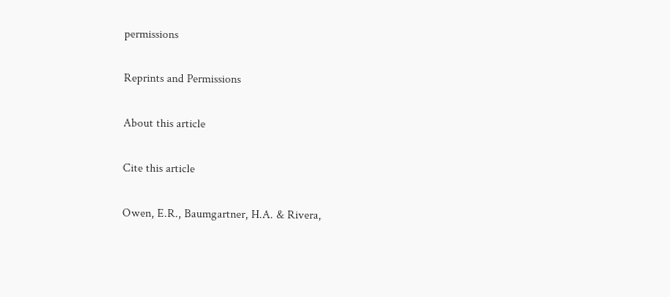permissions

Reprints and Permissions

About this article

Cite this article

Owen, E.R., Baumgartner, H.A. & Rivera,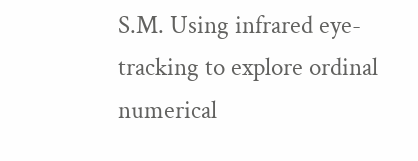S.M. Using infrared eye-tracking to explore ordinal numerical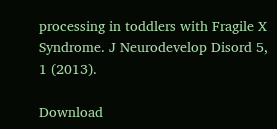processing in toddlers with Fragile X Syndrome. J Neurodevelop Disord 5, 1 (2013).

Download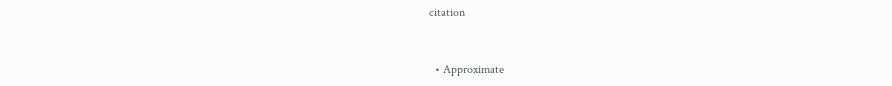citation


  • Approximate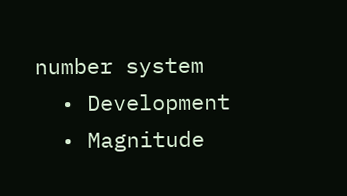number system
  • Development
  • Magnitude